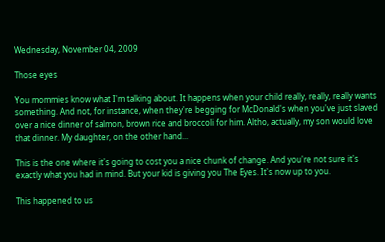Wednesday, November 04, 2009

Those eyes

You mommies know what I'm talking about. It happens when your child really, really, really wants something. And not, for instance, when they're begging for McDonald's when you've just slaved over a nice dinner of salmon, brown rice and broccoli for him. Altho, actually, my son would love that dinner. My daughter, on the other hand...

This is the one where it's going to cost you a nice chunk of change. And you're not sure it's exactly what you had in mind. But your kid is giving you The Eyes. It's now up to you.

This happened to us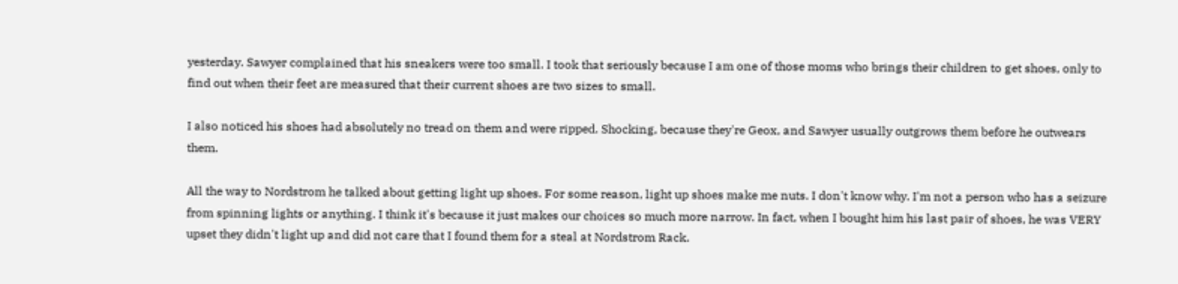yesterday. Sawyer complained that his sneakers were too small. I took that seriously because I am one of those moms who brings their children to get shoes, only to find out when their feet are measured that their current shoes are two sizes to small.

I also noticed his shoes had absolutely no tread on them and were ripped. Shocking, because they're Geox, and Sawyer usually outgrows them before he outwears them.

All the way to Nordstrom he talked about getting light up shoes. For some reason, light up shoes make me nuts. I don't know why. I'm not a person who has a seizure from spinning lights or anything. I think it's because it just makes our choices so much more narrow. In fact, when I bought him his last pair of shoes, he was VERY upset they didn't light up and did not care that I found them for a steal at Nordstrom Rack.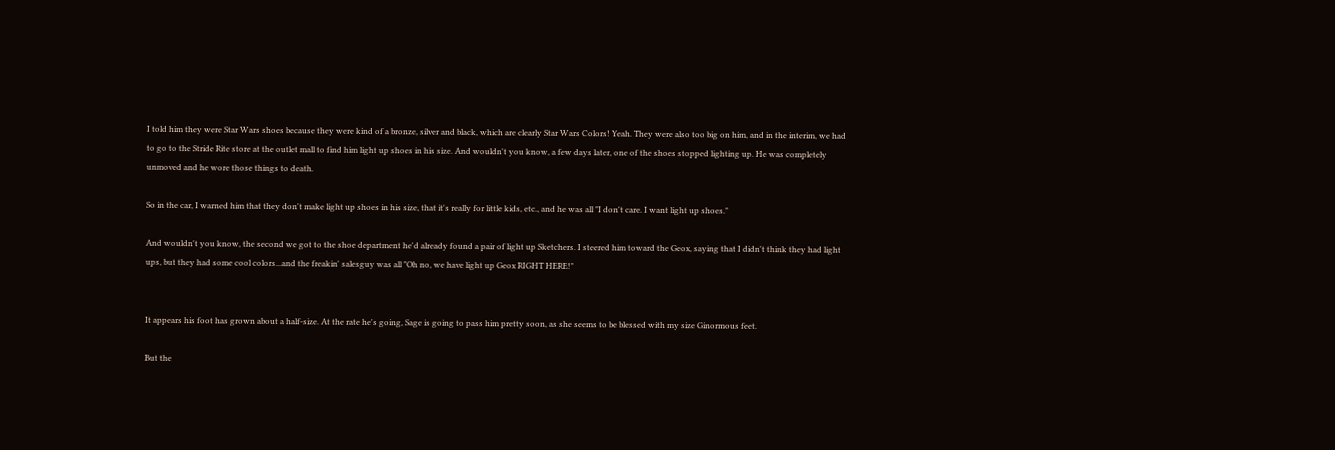I told him they were Star Wars shoes because they were kind of a bronze, silver and black, which are clearly Star Wars Colors! Yeah. They were also too big on him, and in the interim, we had to go to the Stride Rite store at the outlet mall to find him light up shoes in his size. And wouldn't you know, a few days later, one of the shoes stopped lighting up. He was completely unmoved and he wore those things to death.

So in the car, I warned him that they don't make light up shoes in his size, that it's really for little kids, etc., and he was all "I don't care. I want light up shoes."

And wouldn't you know, the second we got to the shoe department he'd already found a pair of light up Sketchers. I steered him toward the Geox, saying that I didn't think they had light ups, but they had some cool colors...and the freakin' salesguy was all "Oh no, we have light up Geox RIGHT HERE!"


It appears his foot has grown about a half-size. At the rate he's going, Sage is going to pass him pretty soon, as she seems to be blessed with my size Ginormous feet.

But the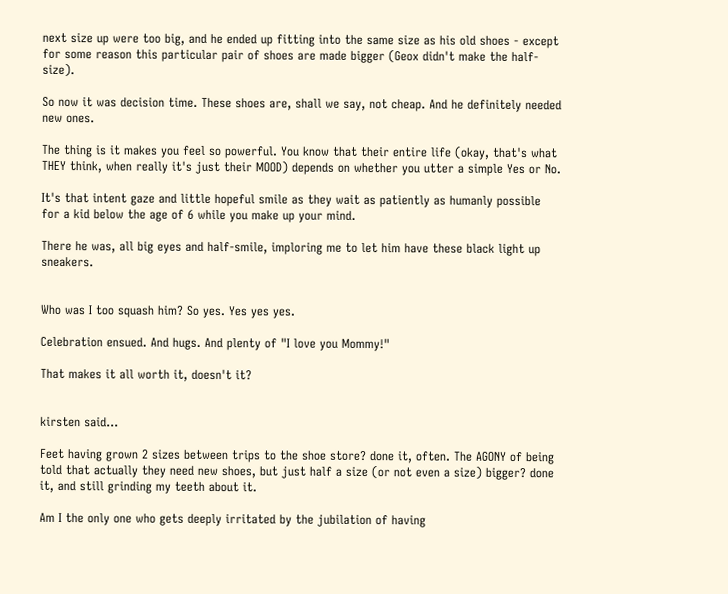next size up were too big, and he ended up fitting into the same size as his old shoes - except for some reason this particular pair of shoes are made bigger (Geox didn't make the half-size).

So now it was decision time. These shoes are, shall we say, not cheap. And he definitely needed new ones.

The thing is it makes you feel so powerful. You know that their entire life (okay, that's what THEY think, when really it's just their MOOD) depends on whether you utter a simple Yes or No.

It's that intent gaze and little hopeful smile as they wait as patiently as humanly possible for a kid below the age of 6 while you make up your mind.

There he was, all big eyes and half-smile, imploring me to let him have these black light up sneakers.


Who was I too squash him? So yes. Yes yes yes.

Celebration ensued. And hugs. And plenty of "I love you Mommy!"

That makes it all worth it, doesn't it?


kirsten said...

Feet having grown 2 sizes between trips to the shoe store? done it, often. The AGONY of being told that actually they need new shoes, but just half a size (or not even a size) bigger? done it, and still grinding my teeth about it.

Am I the only one who gets deeply irritated by the jubilation of having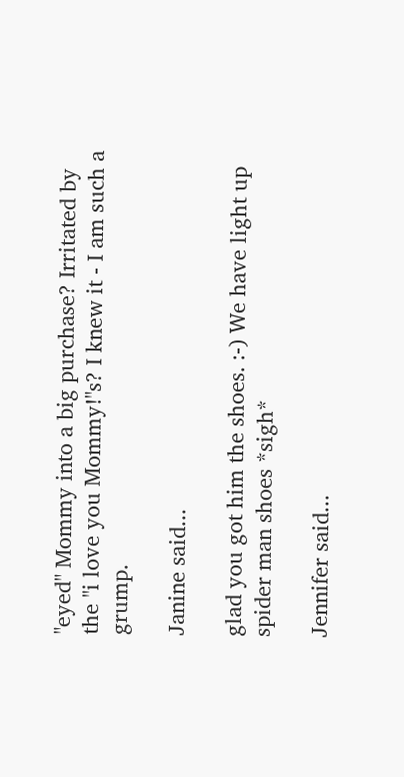"eyed" Mommy into a big purchase? Irritated by the "i love you Mommy!"s? I knew it - I am such a grump.

Janine said...

glad you got him the shoes. :-) We have light up spider man shoes *sigh*

Jennifer said...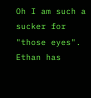Oh I am such a sucker for "those eyes". Ethan has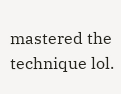mastered the technique lol.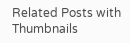Related Posts with Thumbnails